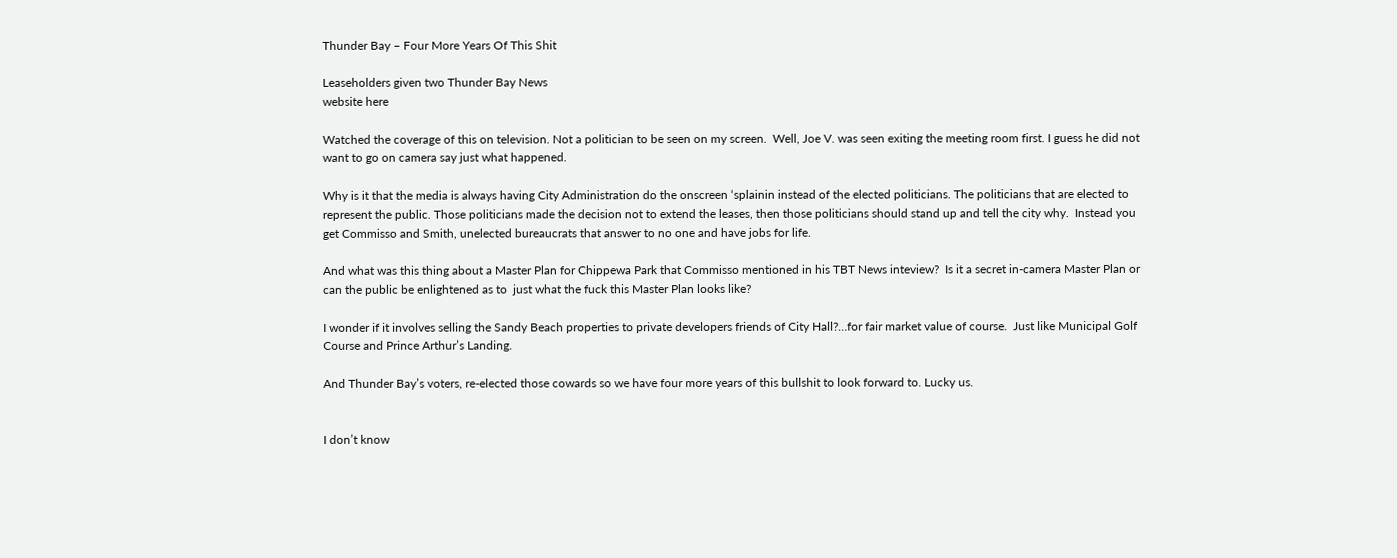Thunder Bay – Four More Years Of This Shit

Leaseholders given two Thunder Bay News
website here

Watched the coverage of this on television. Not a politician to be seen on my screen.  Well, Joe V. was seen exiting the meeting room first. I guess he did not want to go on camera say just what happened.

Why is it that the media is always having City Administration do the onscreen ‘splainin instead of the elected politicians. The politicians that are elected to represent the public. Those politicians made the decision not to extend the leases, then those politicians should stand up and tell the city why.  Instead you get Commisso and Smith, unelected bureaucrats that answer to no one and have jobs for life.

And what was this thing about a Master Plan for Chippewa Park that Commisso mentioned in his TBT News inteview?  Is it a secret in-camera Master Plan or can the public be enlightened as to  just what the fuck this Master Plan looks like?

I wonder if it involves selling the Sandy Beach properties to private developers friends of City Hall?…for fair market value of course.  Just like Municipal Golf Course and Prince Arthur’s Landing.

And Thunder Bay’s voters, re-elected those cowards so we have four more years of this bullshit to look forward to. Lucky us.


I don’t know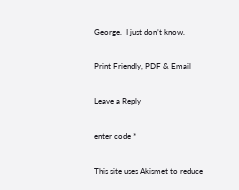George.  I just don’t know.

Print Friendly, PDF & Email

Leave a Reply

enter code *

This site uses Akismet to reduce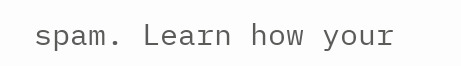spam. Learn how your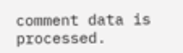comment data is processed.